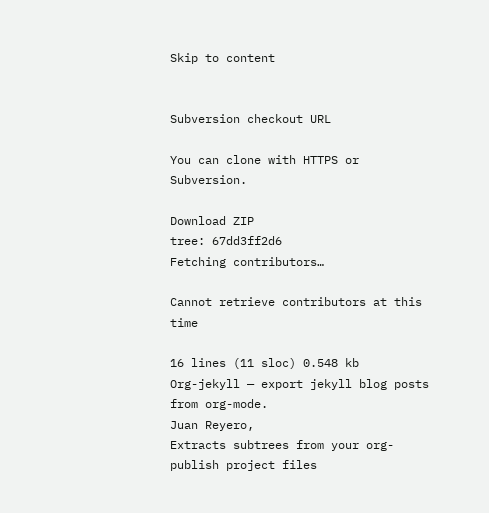Skip to content


Subversion checkout URL

You can clone with HTTPS or Subversion.

Download ZIP
tree: 67dd3ff2d6
Fetching contributors…

Cannot retrieve contributors at this time

16 lines (11 sloc) 0.548 kb
Org-jekyll — export jekyll blog posts from org-mode.
Juan Reyero,
Extracts subtrees from your org-publish project files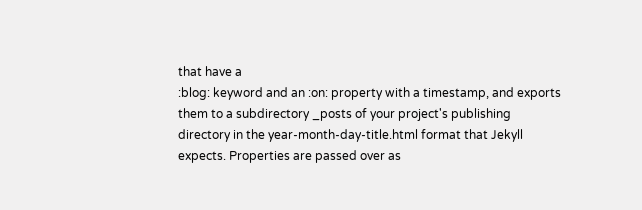that have a
:blog: keyword and an :on: property with a timestamp, and exports
them to a subdirectory _posts of your project's publishing
directory in the year-month-day-title.html format that Jekyll
expects. Properties are passed over as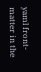yaml front-matter in the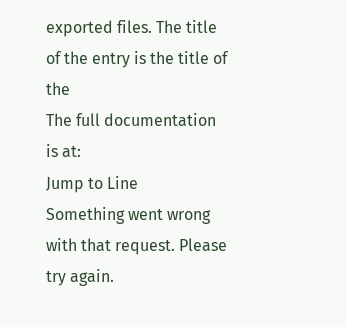exported files. The title of the entry is the title of the
The full documentation is at:
Jump to Line
Something went wrong with that request. Please try again.